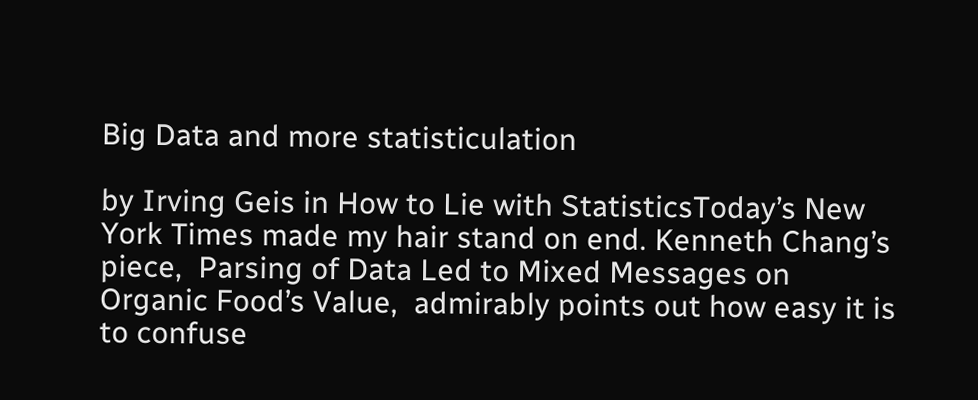Big Data and more statisticulation

by Irving Geis in How to Lie with StatisticsToday’s New York Times made my hair stand on end. Kenneth Chang’s piece,  Parsing of Data Led to Mixed Messages on Organic Food’s Value,  admirably points out how easy it is to confuse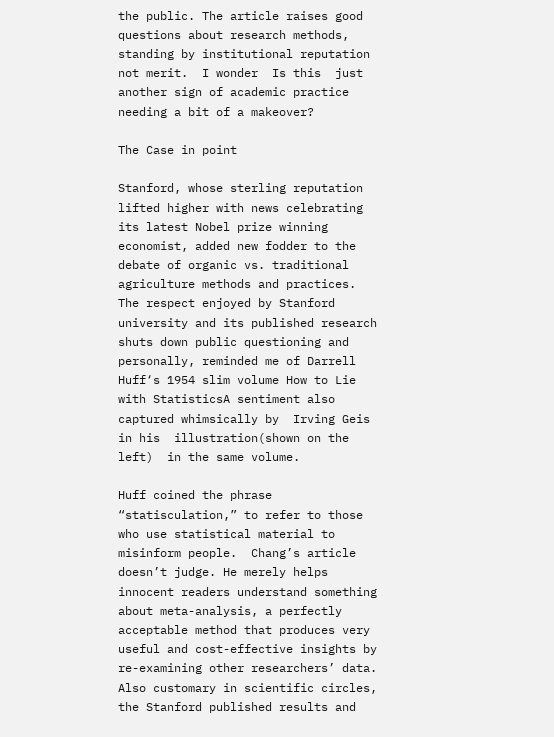the public. The article raises good questions about research methods, standing by institutional reputation not merit.  I wonder  Is this  just another sign of academic practice needing a bit of a makeover?

The Case in point

Stanford, whose sterling reputation lifted higher with news celebrating its latest Nobel prize winning economist, added new fodder to the debate of organic vs. traditional agriculture methods and practices.  The respect enjoyed by Stanford university and its published research shuts down public questioning and personally, reminded me of Darrell Huff‘s 1954 slim volume How to Lie with StatisticsA sentiment also captured whimsically by  Irving Geis in his  illustration(shown on the left)  in the same volume.

Huff coined the phrase “statisculation,” to refer to those who use statistical material to misinform people.  Chang’s article doesn’t judge. He merely helps  innocent readers understand something about meta-analysis, a perfectly acceptable method that produces very useful and cost-effective insights by re-examining other researchers’ data. Also customary in scientific circles, the Stanford published results and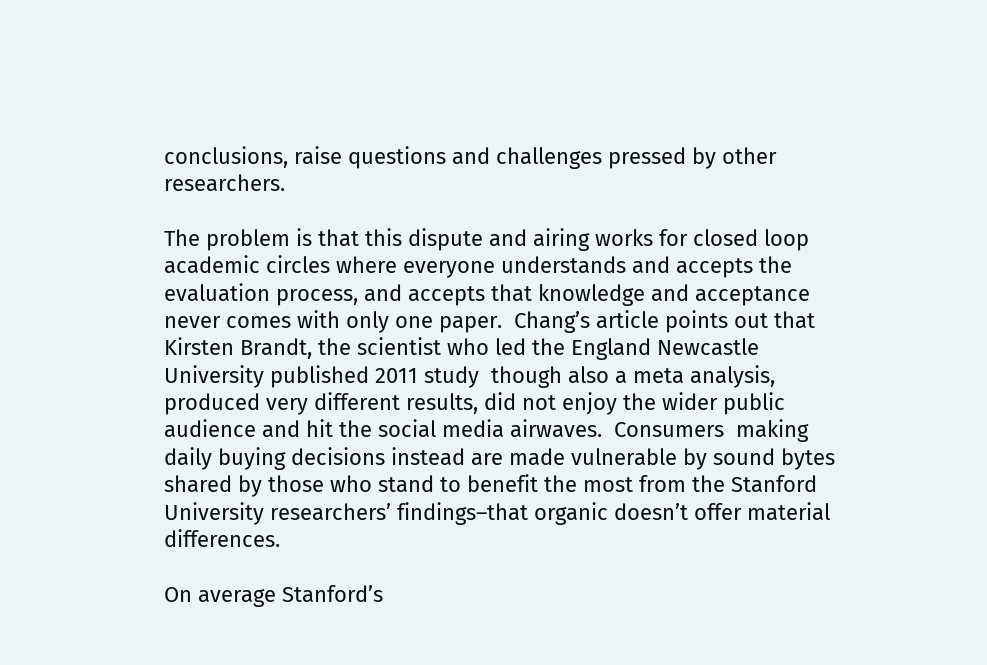conclusions, raise questions and challenges pressed by other researchers.

The problem is that this dispute and airing works for closed loop academic circles where everyone understands and accepts the evaluation process, and accepts that knowledge and acceptance never comes with only one paper.  Chang’s article points out that Kirsten Brandt, the scientist who led the England Newcastle University published 2011 study  though also a meta analysis, produced very different results, did not enjoy the wider public audience and hit the social media airwaves.  Consumers  making daily buying decisions instead are made vulnerable by sound bytes shared by those who stand to benefit the most from the Stanford University researchers’ findings–that organic doesn’t offer material differences.

On average Stanford’s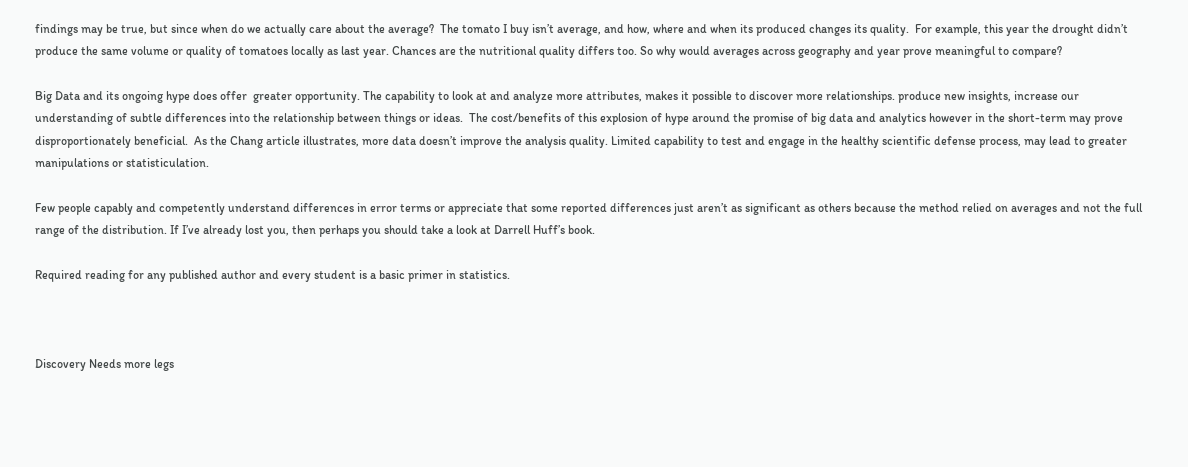findings may be true, but since when do we actually care about the average?  The tomato I buy isn’t average, and how, where and when its produced changes its quality.  For example, this year the drought didn’t produce the same volume or quality of tomatoes locally as last year. Chances are the nutritional quality differs too. So why would averages across geography and year prove meaningful to compare?

Big Data and its ongoing hype does offer  greater opportunity. The capability to look at and analyze more attributes, makes it possible to discover more relationships. produce new insights, increase our understanding of subtle differences into the relationship between things or ideas.  The cost/benefits of this explosion of hype around the promise of big data and analytics however in the short-term may prove disproportionately beneficial.  As the Chang article illustrates, more data doesn’t improve the analysis quality. Limited capability to test and engage in the healthy scientific defense process, may lead to greater manipulations or statisticulation.

Few people capably and competently understand differences in error terms or appreciate that some reported differences just aren’t as significant as others because the method relied on averages and not the full range of the distribution. If I’ve already lost you, then perhaps you should take a look at Darrell Huff’s book.

Required reading for any published author and every student is a basic primer in statistics.



Discovery Needs more legs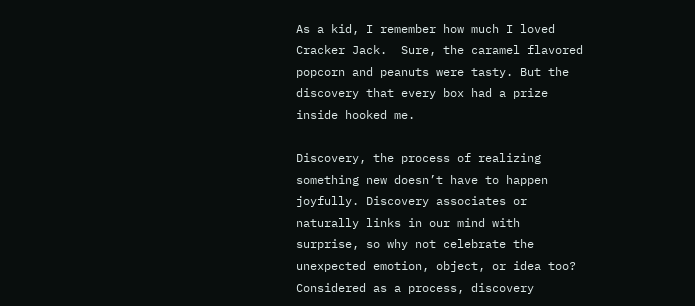As a kid, I remember how much I loved Cracker Jack.  Sure, the caramel flavored popcorn and peanuts were tasty. But the discovery that every box had a prize inside hooked me.

Discovery, the process of realizing something new doesn’t have to happen joyfully. Discovery associates or naturally links in our mind with surprise, so why not celebrate the unexpected emotion, object, or idea too?  Considered as a process, discovery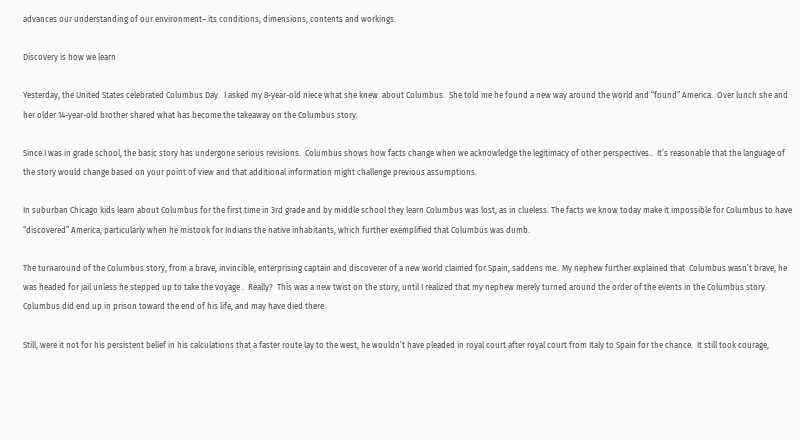advances our understanding of our environment– its conditions, dimensions, contents and workings.

Discovery is how we learn

Yesterday, the United States celebrated Columbus Day.  I asked my 8-year-old niece what she knew  about Columbus.  She told me he found a new way around the world and “found” America.  Over lunch she and her older 14-year-old brother shared what has become the takeaway on the Columbus story.

Since I was in grade school, the basic story has undergone serious revisions.  Columbus shows how facts change when we acknowledge the legitimacy of other perspectives..  It’s reasonable that the language of the story would change based on your point of view and that additional information might challenge previous assumptions.

In suburban Chicago kids learn about Columbus for the first time in 3rd grade and by middle school they learn Columbus was lost, as in clueless. The facts we know today make it impossible for Columbus to have “discovered” America, particularly when he mistook for Indians the native inhabitants, which further exemplified that Columbus was dumb.

The turnaround of the Columbus story, from a brave, invincible, enterprising captain and discoverer of a new world claimed for Spain, saddens me.  My nephew further explained that  Columbus wasn’t brave, he was headed for jail unless he stepped up to take the voyage .  Really?  This was a new twist on the story, until I realized that my nephew merely turned around the order of the events in the Columbus story.  Columbus did end up in prison toward the end of his life, and may have died there.

Still, were it not for his persistent belief in his calculations that a faster route lay to the west, he wouldn’t have pleaded in royal court after royal court from Italy to Spain for the chance.  It still took courage,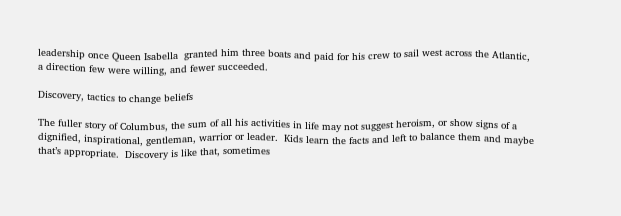leadership once Queen Isabella  granted him three boats and paid for his crew to sail west across the Atlantic, a direction few were willing, and fewer succeeded.

Discovery, tactics to change beliefs

The fuller story of Columbus, the sum of all his activities in life may not suggest heroism, or show signs of a dignified, inspirational, gentleman, warrior or leader.  Kids learn the facts and left to balance them and maybe that’s appropriate.  Discovery is like that, sometimes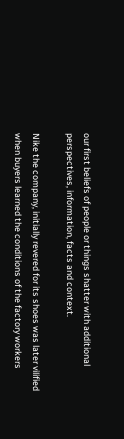our first beliefs of people or things shatter with additional perspectives, information, facts and context.

Nike the company, initially revered for its shoes was later vilified when buyers learned the conditions of the factory workers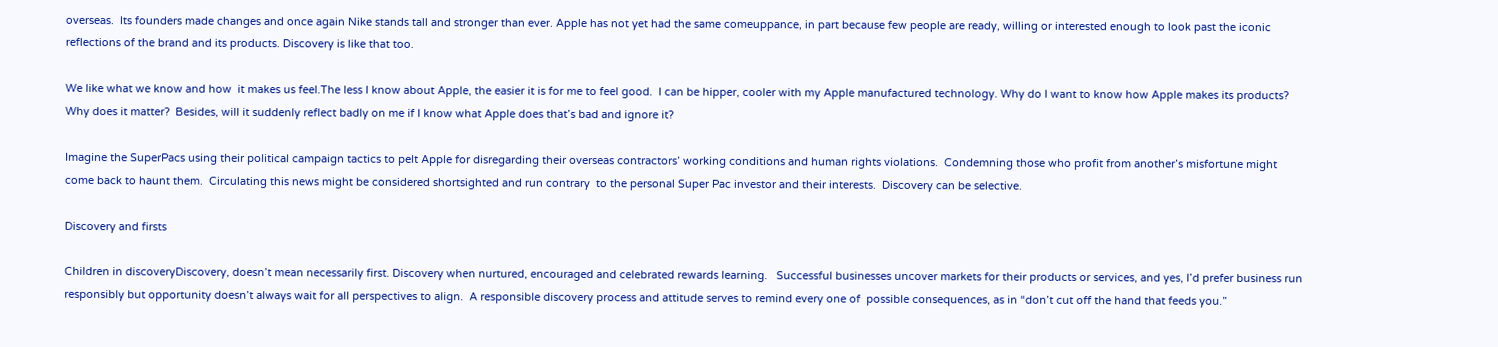overseas.  Its founders made changes and once again Nike stands tall and stronger than ever. Apple has not yet had the same comeuppance, in part because few people are ready, willing or interested enough to look past the iconic reflections of the brand and its products. Discovery is like that too.

We like what we know and how  it makes us feel.The less I know about Apple, the easier it is for me to feel good.  I can be hipper, cooler with my Apple manufactured technology. Why do I want to know how Apple makes its products? Why does it matter?  Besides, will it suddenly reflect badly on me if I know what Apple does that’s bad and ignore it?

Imagine the SuperPacs using their political campaign tactics to pelt Apple for disregarding their overseas contractors’ working conditions and human rights violations.  Condemning those who profit from another’s misfortune might come back to haunt them.  Circulating this news might be considered shortsighted and run contrary  to the personal Super Pac investor and their interests.  Discovery can be selective.

Discovery and firsts

Children in discoveryDiscovery, doesn’t mean necessarily first. Discovery when nurtured, encouraged and celebrated rewards learning.   Successful businesses uncover markets for their products or services, and yes, I’d prefer business run responsibly but opportunity doesn’t always wait for all perspectives to align.  A responsible discovery process and attitude serves to remind every one of  possible consequences, as in “don’t cut off the hand that feeds you.”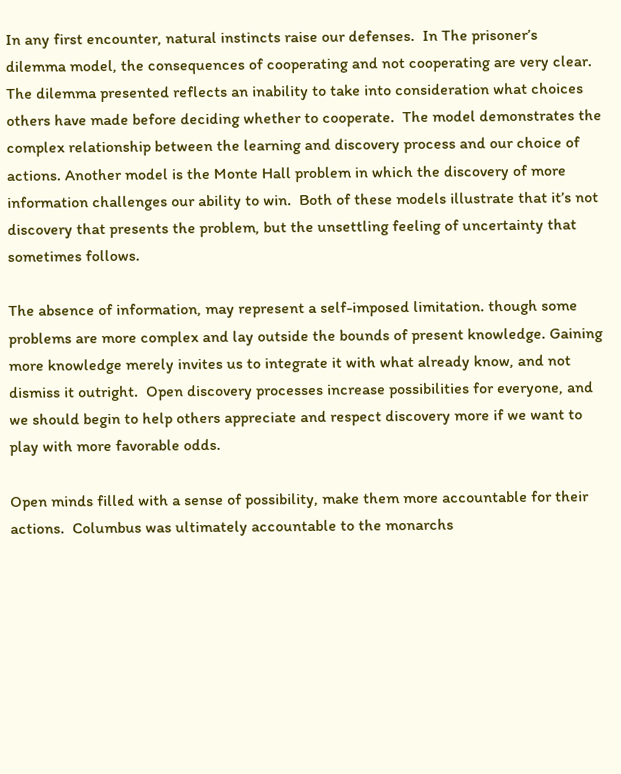In any first encounter, natural instincts raise our defenses.  In The prisoner’s dilemma model, the consequences of cooperating and not cooperating are very clear.  The dilemma presented reflects an inability to take into consideration what choices others have made before deciding whether to cooperate.  The model demonstrates the complex relationship between the learning and discovery process and our choice of actions. Another model is the Monte Hall problem in which the discovery of more information challenges our ability to win.  Both of these models illustrate that it’s not discovery that presents the problem, but the unsettling feeling of uncertainty that sometimes follows.

The absence of information, may represent a self-imposed limitation. though some problems are more complex and lay outside the bounds of present knowledge. Gaining more knowledge merely invites us to integrate it with what already know, and not dismiss it outright.  Open discovery processes increase possibilities for everyone, and we should begin to help others appreciate and respect discovery more if we want to play with more favorable odds.

Open minds filled with a sense of possibility, make them more accountable for their actions.  Columbus was ultimately accountable to the monarchs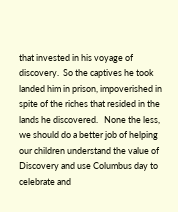that invested in his voyage of discovery.  So the captives he took landed him in prison, impoverished in spite of the riches that resided in the lands he discovered.   None the less, we should do a better job of helping our children understand the value of Discovery and use Columbus day to celebrate and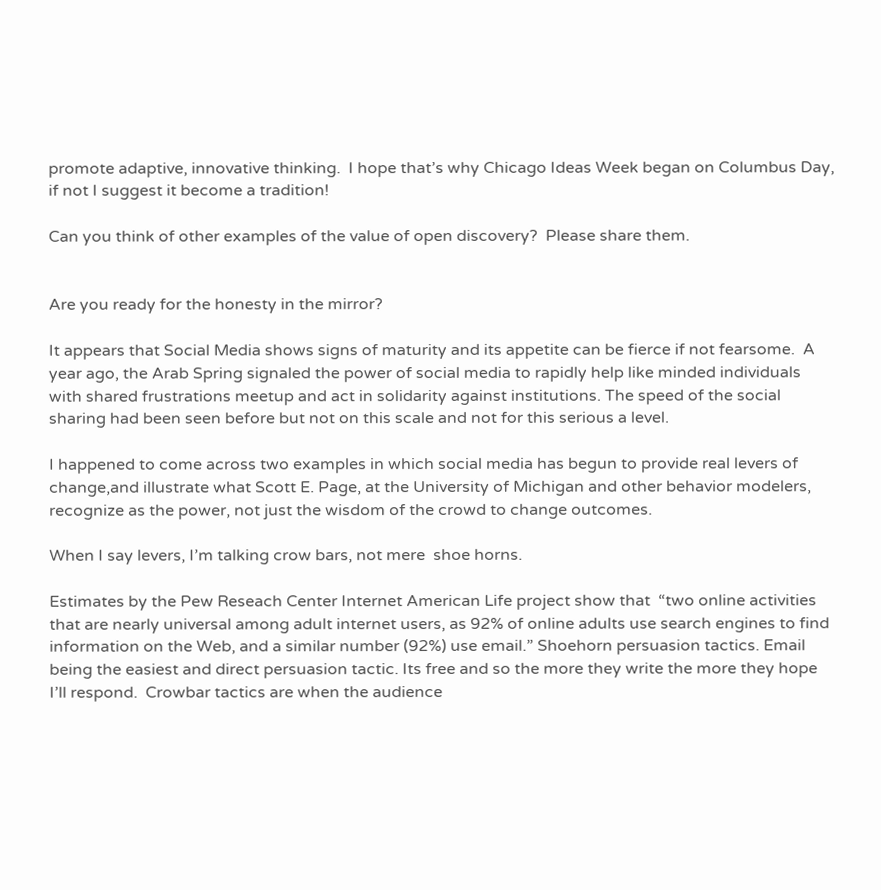promote adaptive, innovative thinking.  I hope that’s why Chicago Ideas Week began on Columbus Day, if not I suggest it become a tradition!

Can you think of other examples of the value of open discovery?  Please share them.


Are you ready for the honesty in the mirror?

It appears that Social Media shows signs of maturity and its appetite can be fierce if not fearsome.  A year ago, the Arab Spring signaled the power of social media to rapidly help like minded individuals with shared frustrations meetup and act in solidarity against institutions. The speed of the social sharing had been seen before but not on this scale and not for this serious a level.

I happened to come across two examples in which social media has begun to provide real levers of change,and illustrate what Scott E. Page, at the University of Michigan and other behavior modelers, recognize as the power, not just the wisdom of the crowd to change outcomes.

When I say levers, I’m talking crow bars, not mere  shoe horns.

Estimates by the Pew Reseach Center Internet American Life project show that  “two online activities that are nearly universal among adult internet users, as 92% of online adults use search engines to find information on the Web, and a similar number (92%) use email.” Shoehorn persuasion tactics. Email being the easiest and direct persuasion tactic. Its free and so the more they write the more they hope I’ll respond.  Crowbar tactics are when the audience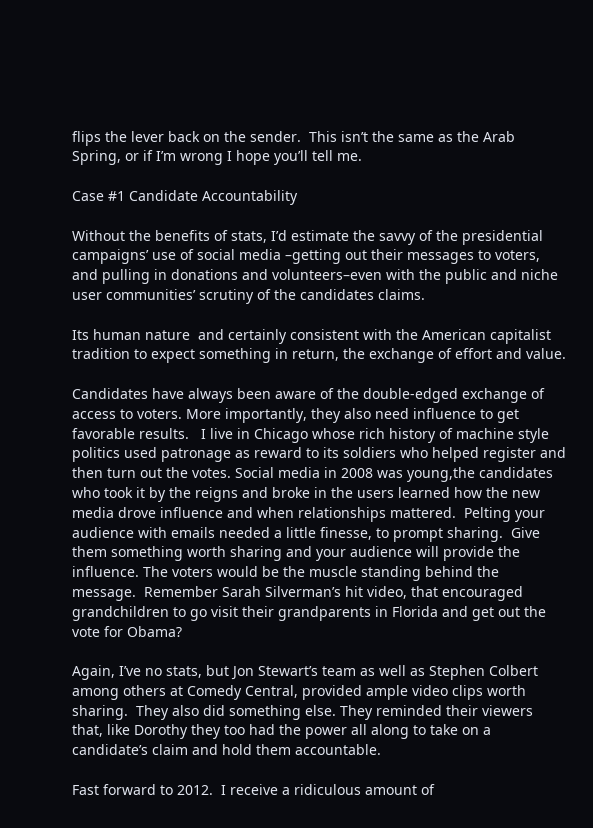flips the lever back on the sender.  This isn’t the same as the Arab Spring, or if I’m wrong I hope you’ll tell me.

Case #1 Candidate Accountability

Without the benefits of stats, I’d estimate the savvy of the presidential campaigns’ use of social media –getting out their messages to voters, and pulling in donations and volunteers–even with the public and niche user communities’ scrutiny of the candidates claims.

Its human nature  and certainly consistent with the American capitalist tradition to expect something in return, the exchange of effort and value.

Candidates have always been aware of the double-edged exchange of access to voters. More importantly, they also need influence to get favorable results.   I live in Chicago whose rich history of machine style politics used patronage as reward to its soldiers who helped register and then turn out the votes. Social media in 2008 was young,the candidates who took it by the reigns and broke in the users learned how the new media drove influence and when relationships mattered.  Pelting your audience with emails needed a little finesse, to prompt sharing.  Give them something worth sharing and your audience will provide the influence. The voters would be the muscle standing behind the message.  Remember Sarah Silverman’s hit video, that encouraged grandchildren to go visit their grandparents in Florida and get out the vote for Obama?

Again, I’ve no stats, but Jon Stewart’s team as well as Stephen Colbert among others at Comedy Central, provided ample video clips worth sharing.  They also did something else. They reminded their viewers that, like Dorothy they too had the power all along to take on a candidate’s claim and hold them accountable.

Fast forward to 2012.  I receive a ridiculous amount of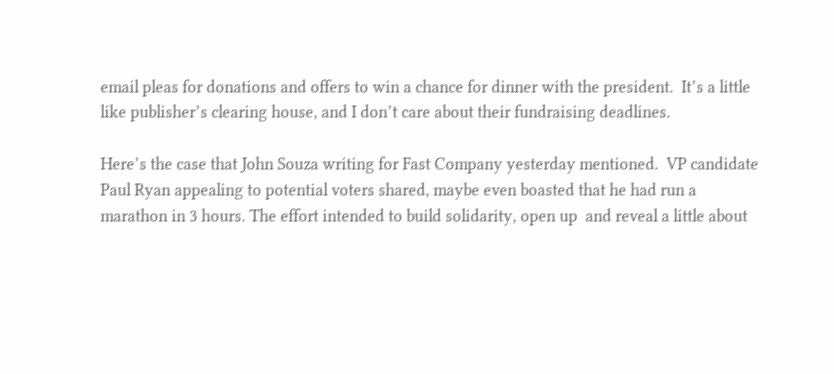email pleas for donations and offers to win a chance for dinner with the president.  It’s a little like publisher’s clearing house, and I don’t care about their fundraising deadlines.

Here’s the case that John Souza writing for Fast Company yesterday mentioned.  VP candidate Paul Ryan appealing to potential voters shared, maybe even boasted that he had run a marathon in 3 hours. The effort intended to build solidarity, open up  and reveal a little about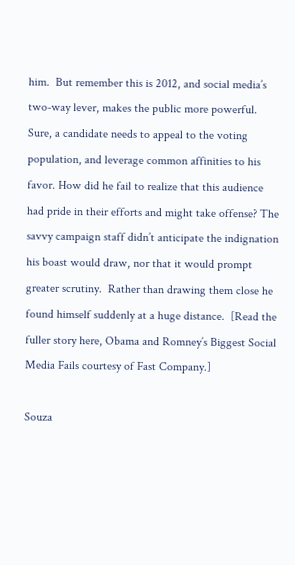him.  But remember this is 2012, and social media’s two-way lever, makes the public more powerful.  Sure, a candidate needs to appeal to the voting population, and leverage common affinities to his favor. How did he fail to realize that this audience had pride in their efforts and might take offense? The savvy campaign staff didn’t anticipate the indignation his boast would draw, nor that it would prompt greater scrutiny.  Rather than drawing them close he found himself suddenly at a huge distance.  [Read the fuller story here, Obama and Romney’s Biggest Social Media Fails courtesy of Fast Company.]

Souza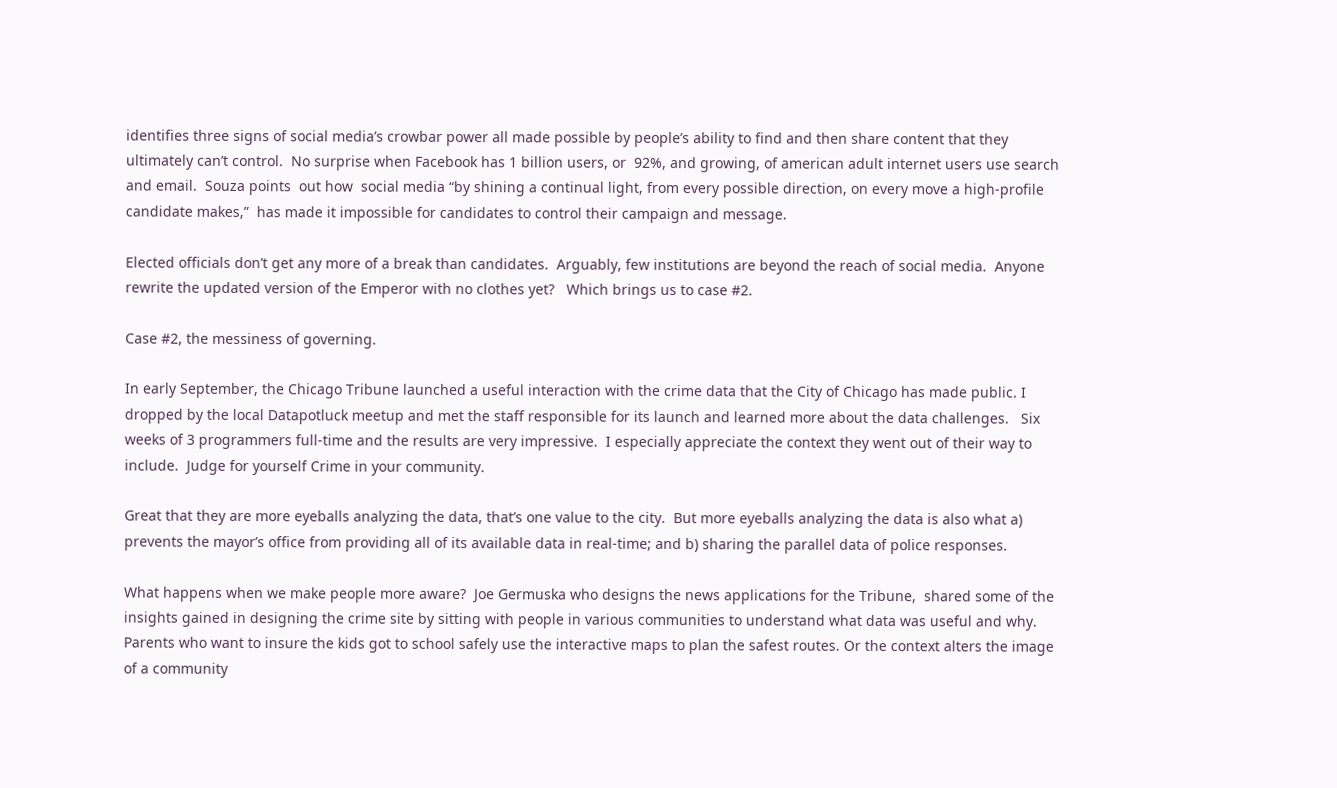identifies three signs of social media’s crowbar power all made possible by people’s ability to find and then share content that they ultimately can’t control.  No surprise when Facebook has 1 billion users, or  92%, and growing, of american adult internet users use search and email.  Souza points  out how  social media “by shining a continual light, from every possible direction, on every move a high-profile candidate makes,”  has made it impossible for candidates to control their campaign and message.

Elected officials don’t get any more of a break than candidates.  Arguably, few institutions are beyond the reach of social media.  Anyone rewrite the updated version of the Emperor with no clothes yet?   Which brings us to case #2.

Case #2, the messiness of governing.

In early September, the Chicago Tribune launched a useful interaction with the crime data that the City of Chicago has made public. I dropped by the local Datapotluck meetup and met the staff responsible for its launch and learned more about the data challenges.   Six weeks of 3 programmers full-time and the results are very impressive.  I especially appreciate the context they went out of their way to include.  Judge for yourself Crime in your community.

Great that they are more eyeballs analyzing the data, that’s one value to the city.  But more eyeballs analyzing the data is also what a) prevents the mayor’s office from providing all of its available data in real-time; and b) sharing the parallel data of police responses.

What happens when we make people more aware?  Joe Germuska who designs the news applications for the Tribune,  shared some of the insights gained in designing the crime site by sitting with people in various communities to understand what data was useful and why. Parents who want to insure the kids got to school safely use the interactive maps to plan the safest routes. Or the context alters the image of a community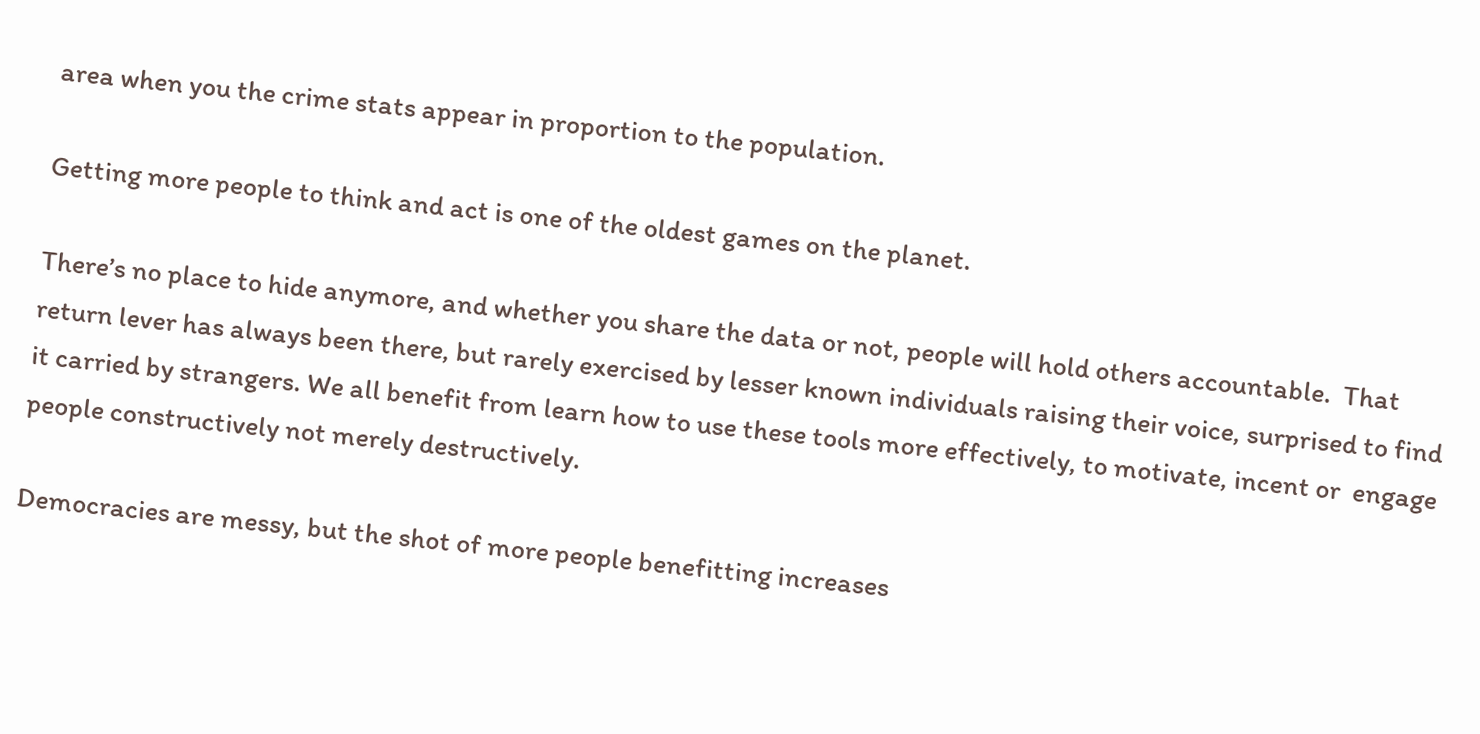area when you the crime stats appear in proportion to the population.

Getting more people to think and act is one of the oldest games on the planet.

There’s no place to hide anymore, and whether you share the data or not, people will hold others accountable.  That  return lever has always been there, but rarely exercised by lesser known individuals raising their voice, surprised to find it carried by strangers. We all benefit from learn how to use these tools more effectively, to motivate, incent or  engage people constructively not merely destructively.

Democracies are messy, but the shot of more people benefitting increases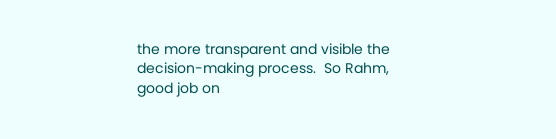the more transparent and visible the decision-making process.  So Rahm, good job on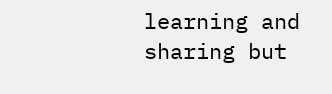learning and sharing but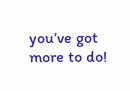you’ve got more to do!